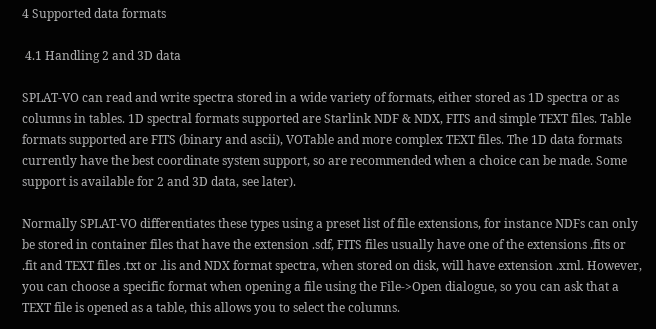4 Supported data formats

 4.1 Handling 2 and 3D data

SPLAT-VO can read and write spectra stored in a wide variety of formats, either stored as 1D spectra or as columns in tables. 1D spectral formats supported are Starlink NDF & NDX, FITS and simple TEXT files. Table formats supported are FITS (binary and ascii), VOTable and more complex TEXT files. The 1D data formats currently have the best coordinate system support, so are recommended when a choice can be made. Some support is available for 2 and 3D data, see later).

Normally SPLAT-VO differentiates these types using a preset list of file extensions, for instance NDFs can only be stored in container files that have the extension .sdf, FITS files usually have one of the extensions .fits or .fit and TEXT files .txt or .lis and NDX format spectra, when stored on disk, will have extension .xml. However, you can choose a specific format when opening a file using the File->Open dialogue, so you can ask that a TEXT file is opened as a table, this allows you to select the columns.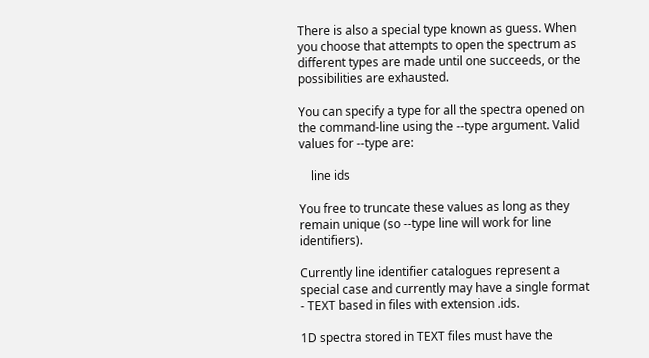There is also a special type known as guess. When you choose that attempts to open the spectrum as different types are made until one succeeds, or the possibilities are exhausted.

You can specify a type for all the spectra opened on the command-line using the --type argument. Valid values for --type are:

    line ids

You free to truncate these values as long as they remain unique (so --type line will work for line identifiers).

Currently line identifier catalogues represent a special case and currently may have a single format - TEXT based in files with extension .ids.

1D spectra stored in TEXT files must have the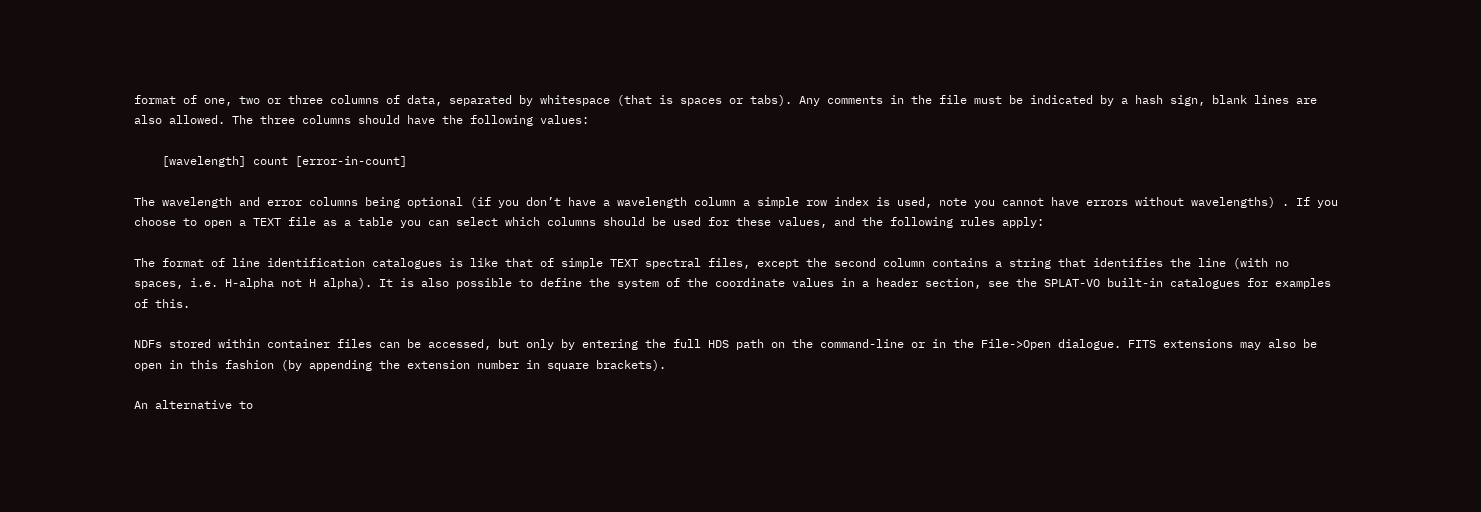format of one, two or three columns of data, separated by whitespace (that is spaces or tabs). Any comments in the file must be indicated by a hash sign, blank lines are also allowed. The three columns should have the following values:

    [wavelength] count [error-in-count]

The wavelength and error columns being optional (if you don’t have a wavelength column a simple row index is used, note you cannot have errors without wavelengths) . If you choose to open a TEXT file as a table you can select which columns should be used for these values, and the following rules apply:

The format of line identification catalogues is like that of simple TEXT spectral files, except the second column contains a string that identifies the line (with no spaces, i.e. H-alpha not H alpha). It is also possible to define the system of the coordinate values in a header section, see the SPLAT-VO built-in catalogues for examples of this.

NDFs stored within container files can be accessed, but only by entering the full HDS path on the command-line or in the File->Open dialogue. FITS extensions may also be open in this fashion (by appending the extension number in square brackets).

An alternative to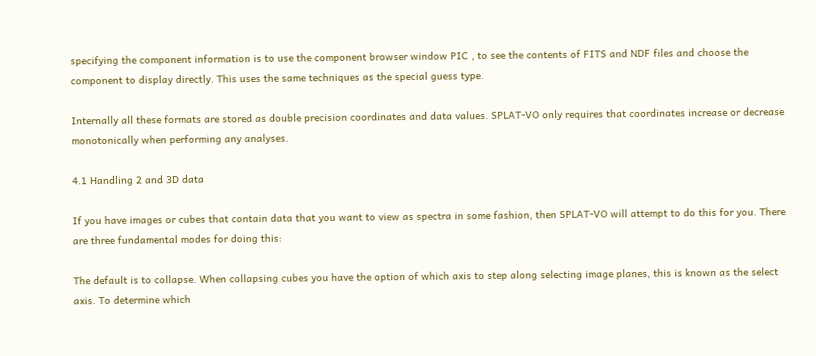specifying the component information is to use the component browser window PIC , to see the contents of FITS and NDF files and choose the component to display directly. This uses the same techniques as the special guess type.

Internally all these formats are stored as double precision coordinates and data values. SPLAT-VO only requires that coordinates increase or decrease monotonically when performing any analyses.

4.1 Handling 2 and 3D data

If you have images or cubes that contain data that you want to view as spectra in some fashion, then SPLAT-VO will attempt to do this for you. There are three fundamental modes for doing this:

The default is to collapse. When collapsing cubes you have the option of which axis to step along selecting image planes, this is known as the select axis. To determine which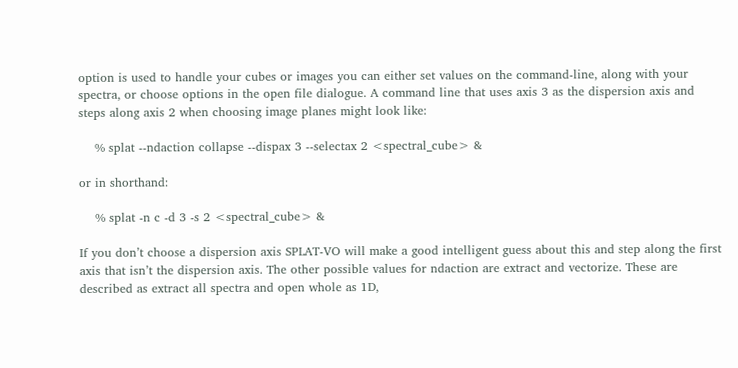option is used to handle your cubes or images you can either set values on the command-line, along with your spectra, or choose options in the open file dialogue. A command line that uses axis 3 as the dispersion axis and steps along axis 2 when choosing image planes might look like:

    % splat --ndaction collapse --dispax 3 --selectax 2 <spectral_cube> &

or in shorthand:

    % splat -n c -d 3 -s 2 <spectral_cube> &

If you don’t choose a dispersion axis SPLAT-VO will make a good intelligent guess about this and step along the first axis that isn’t the dispersion axis. The other possible values for ndaction are extract and vectorize. These are described as extract all spectra and open whole as 1D,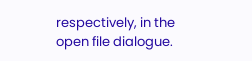respectively, in the open file dialogue.